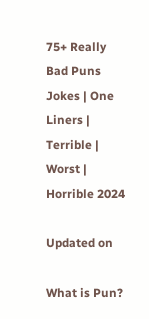75+ Really Bad Puns Jokes | One Liners | Terrible | Worst | Horrible 2024

Updated on

What is Pun?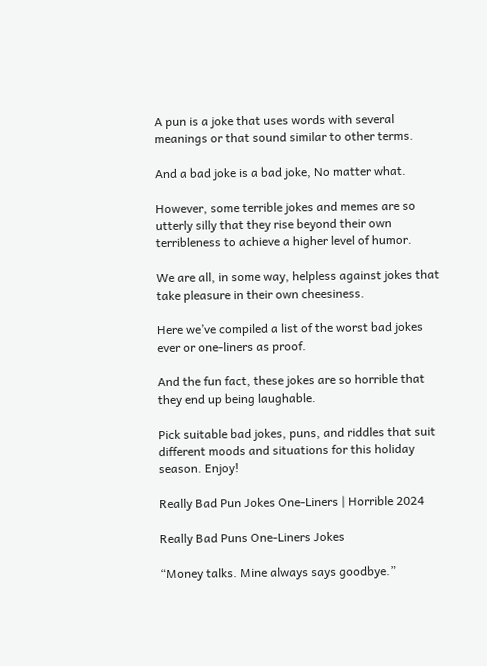A pun is a joke that uses words with several meanings or that sound similar to other terms.

And a bad joke is a bad joke, No matter what.

However, some terrible jokes and memes are so utterly silly that they rise beyond their own terribleness to achieve a higher level of humor.

We are all, in some way, helpless against jokes that take pleasure in their own cheesiness.

Here we’ve compiled a list of the worst bad jokes ever or one-liners as proof.

And the fun fact, these jokes are so horrible that they end up being laughable.

Pick suitable bad jokes, puns, and riddles that suit different moods and situations for this holiday season. Enjoy!

Really Bad Pun Jokes One-Liners | Horrible 2024

Really Bad Puns One-Liners Jokes

“Money talks. Mine always says goodbye.”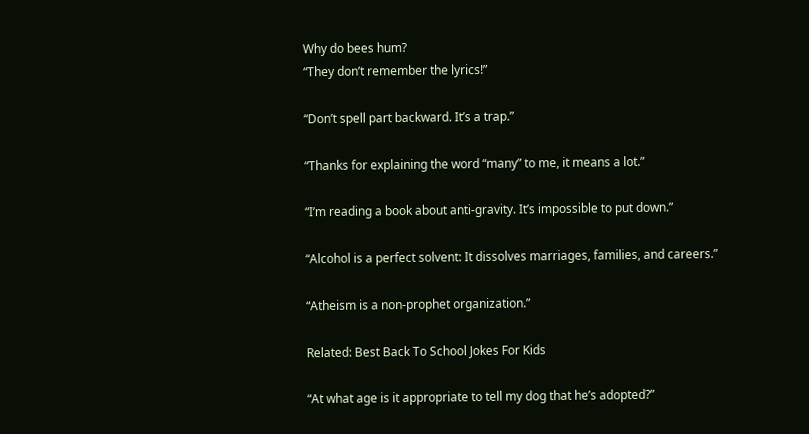Why do bees hum?
“They don’t remember the lyrics!”

“Don’t spell part backward. It’s a trap.”

“Thanks for explaining the word “many” to me, it means a lot.”

“I’m reading a book about anti-gravity. It’s impossible to put down.”

“Alcohol is a perfect solvent: It dissolves marriages, families, and careers.”

“Atheism is a non-prophet organization.”

Related: Best Back To School Jokes For Kids

“At what age is it appropriate to tell my dog that he’s adopted?”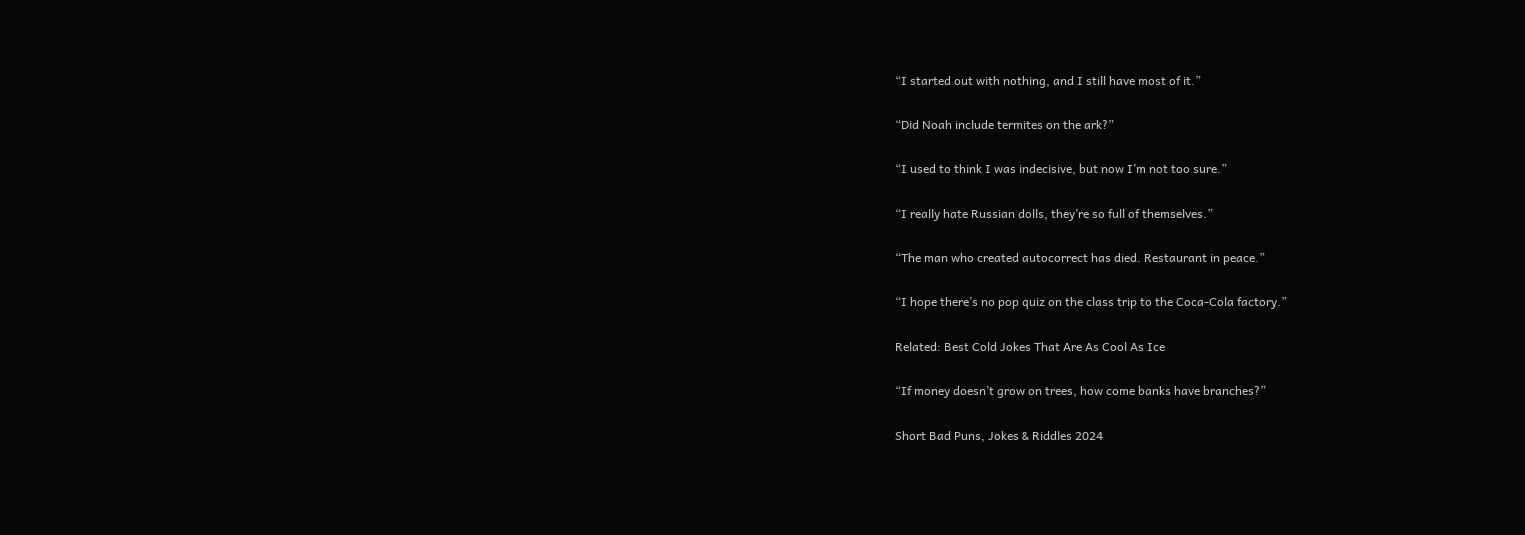“I started out with nothing, and I still have most of it.”

“Did Noah include termites on the ark?”

“I used to think I was indecisive, but now I’m not too sure.”

“I really hate Russian dolls, they’re so full of themselves.”

“The man who created autocorrect has died. Restaurant in peace.”

“I hope there’s no pop quiz on the class trip to the Coca-Cola factory.”

Related: Best Cold Jokes That Are As Cool As Ice

“If money doesn’t grow on trees, how come banks have branches?”

Short Bad Puns, Jokes & Riddles 2024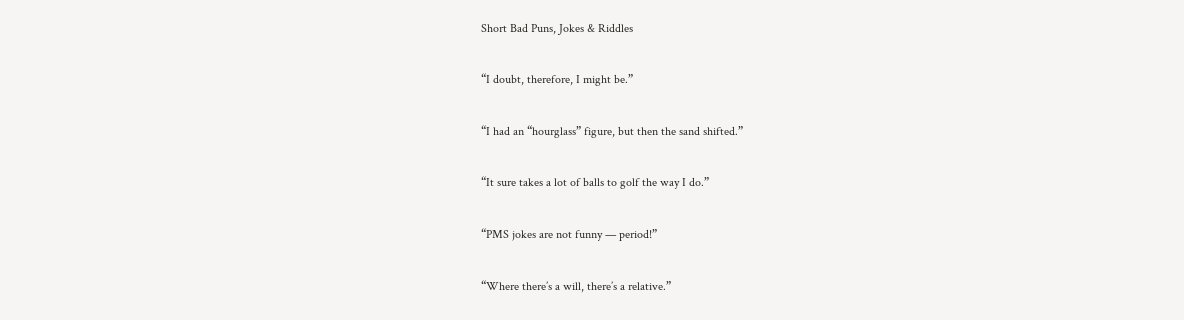Short Bad Puns, Jokes & Riddles

“I doubt, therefore, I might be.”

“I had an “hourglass” figure, but then the sand shifted.”

“It sure takes a lot of balls to golf the way I do.”

“PMS jokes are not funny — period!”

“Where there’s a will, there’s a relative.”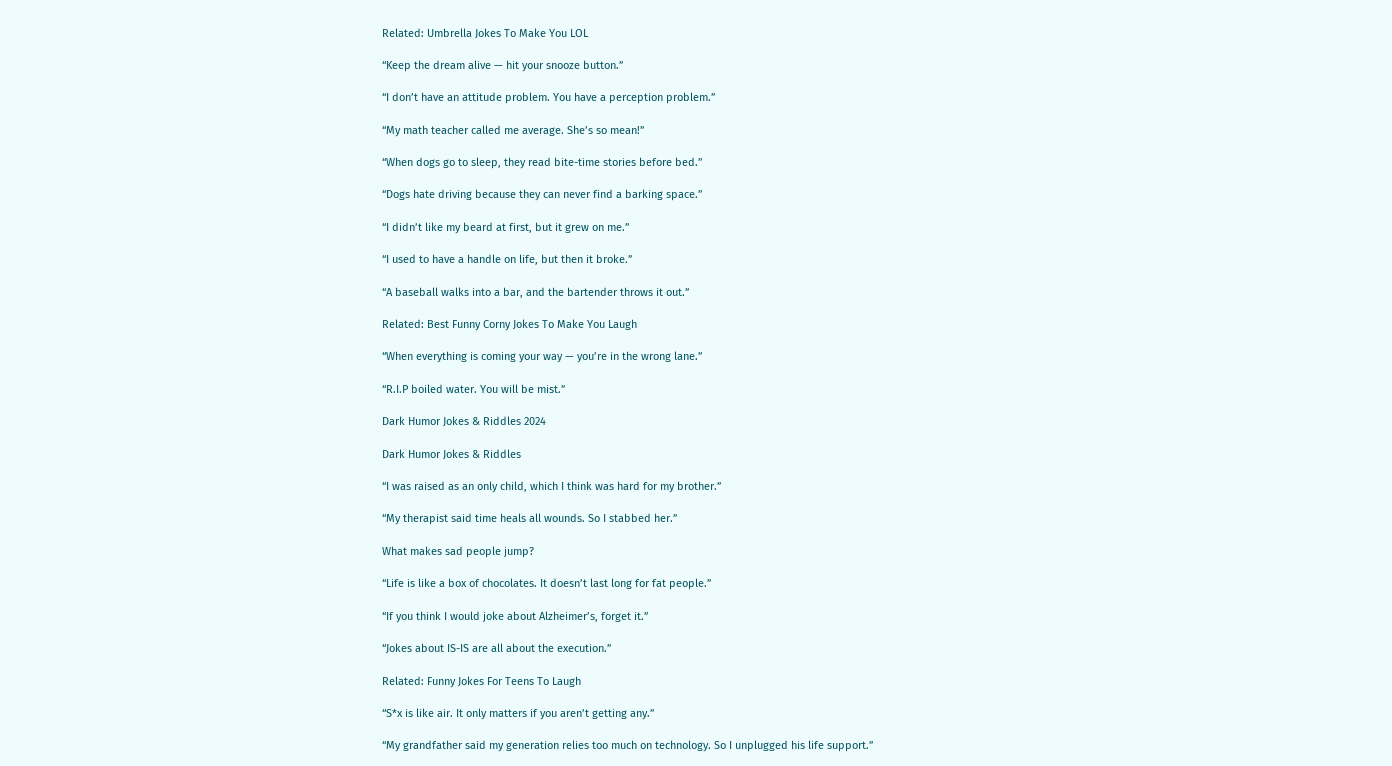Related: Umbrella Jokes To Make You LOL

“Keep the dream alive — hit your snooze button.”

“I don’t have an attitude problem. You have a perception problem.”

“My math teacher called me average. She’s so mean!”

“When dogs go to sleep, they read bite-time stories before bed.”

“Dogs hate driving because they can never find a barking space.”

“I didn’t like my beard at first, but it grew on me.”

“I used to have a handle on life, but then it broke.”

“A baseball walks into a bar, and the bartender throws it out.”

Related: Best Funny Corny Jokes To Make You Laugh

“When everything is coming your way — you’re in the wrong lane.”

“R.I.P boiled water. You will be mist.”

Dark Humor Jokes & Riddles 2024

Dark Humor Jokes & Riddles

“I was raised as an only child, which I think was hard for my brother.”

“My therapist said time heals all wounds. So I stabbed her.”

What makes sad people jump?

“Life is like a box of chocolates. It doesn’t last long for fat people.”

“If you think I would joke about Alzheimer’s, forget it.”

“Jokes about IS-IS are all about the execution.”

Related: Funny Jokes For Teens To Laugh

“S*x is like air. It only matters if you aren’t getting any.”

“My grandfather said my generation relies too much on technology. So I unplugged his life support.”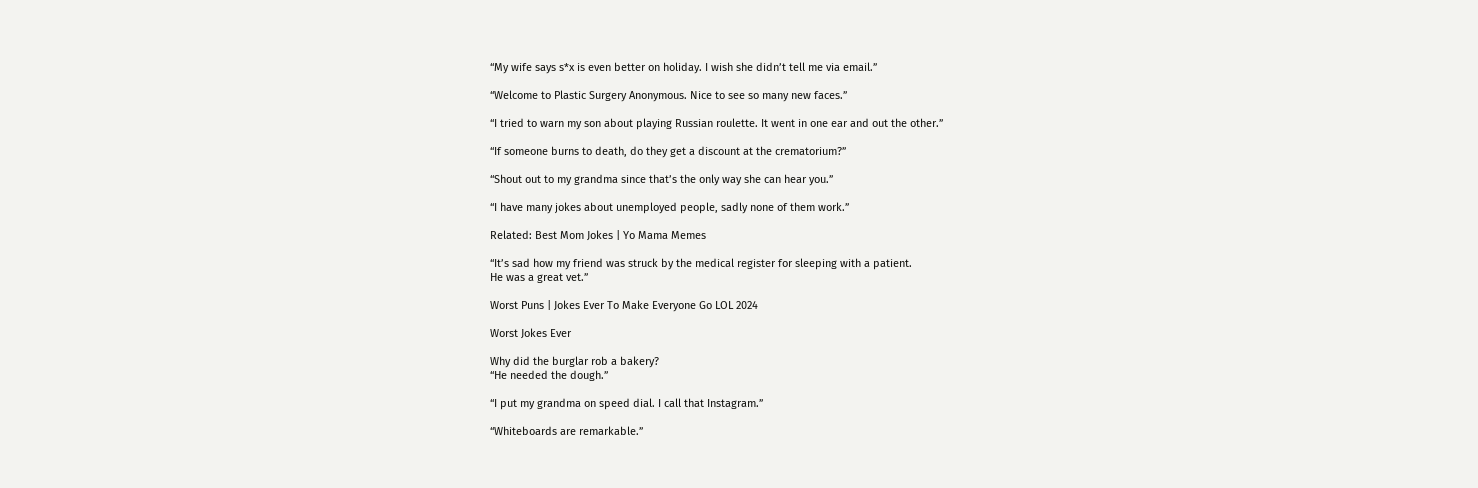“My wife says s*x is even better on holiday. I wish she didn’t tell me via email.”

“Welcome to Plastic Surgery Anonymous. Nice to see so many new faces.”

“I tried to warn my son about playing Russian roulette. It went in one ear and out the other.”

“If someone burns to death, do they get a discount at the crematorium?”

“Shout out to my grandma since that’s the only way she can hear you.”

“I have many jokes about unemployed people, sadly none of them work.”

Related: Best Mom Jokes | Yo Mama Memes

“It’s sad how my friend was struck by the medical register for sleeping with a patient.
He was a great vet.”

Worst Puns | Jokes Ever To Make Everyone Go LOL 2024

Worst Jokes Ever

Why did the burglar rob a bakery?
“He needed the dough.”

“I put my grandma on speed dial. I call that Instagram.”

“Whiteboards are remarkable.”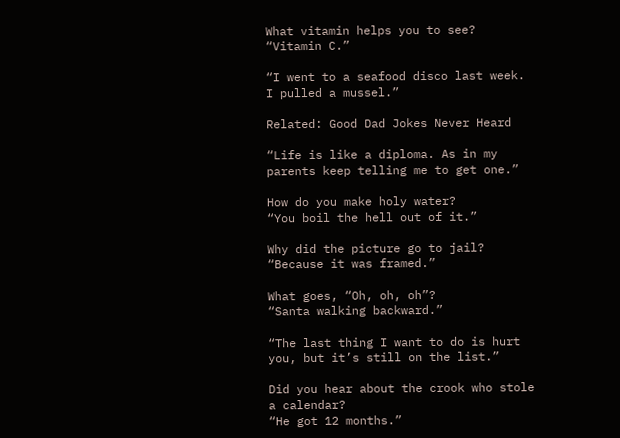What vitamin helps you to see?
“Vitamin C.”

“I went to a seafood disco last week. I pulled a mussel.”

Related: Good Dad Jokes Never Heard

“Life is like a diploma. As in my parents keep telling me to get one.”

How do you make holy water?
“You boil the hell out of it.”

Why did the picture go to jail?
“Because it was framed.”

What goes, “Oh, oh, oh”?
“Santa walking backward.”

“The last thing I want to do is hurt you, but it’s still on the list.”

Did you hear about the crook who stole a calendar?
“He got 12 months.”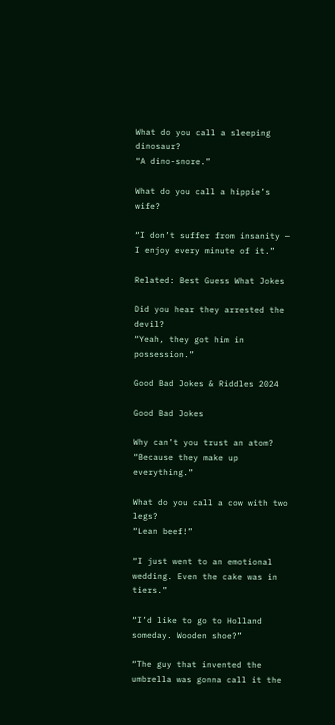What do you call a sleeping dinosaur?
“A dino-snore.”

What do you call a hippie’s wife?

“I don’t suffer from insanity — I enjoy every minute of it.”

Related: Best Guess What Jokes

Did you hear they arrested the devil?
“Yeah, they got him in possession.”

Good Bad Jokes & Riddles 2024

Good Bad Jokes

Why can’t you trust an atom?
“Because they make up everything.”

What do you call a cow with two legs?
“Lean beef!”

“I just went to an emotional wedding. Even the cake was in tiers.”

“I’d like to go to Holland someday. Wooden shoe?”

“The guy that invented the umbrella was gonna call it the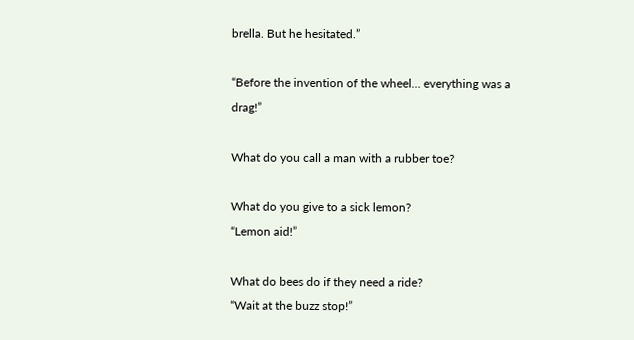brella. But he hesitated.”

“Before the invention of the wheel… everything was a drag!”

What do you call a man with a rubber toe?

What do you give to a sick lemon?
“Lemon aid!”

What do bees do if they need a ride?
“Wait at the buzz stop!”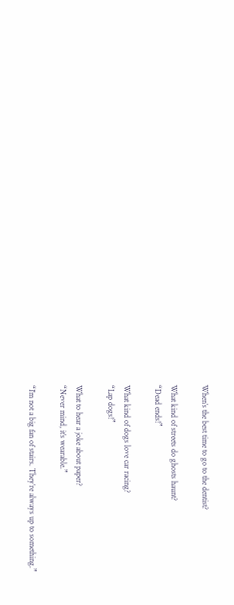When’s the best time to go to the dentist?

What kind of streets do ghosts haunt?
“Dead ends!”

What kind of dogs love car racing?
“Lap dogs!”

What to hear a joke about paper?
“Never mind, it’s wearable.”

“I’m not a big fan of stairs. They’re always up to something.”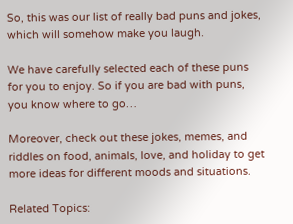So, this was our list of really bad puns and jokes, which will somehow make you laugh.

We have carefully selected each of these puns for you to enjoy. So if you are bad with puns, you know where to go…

Moreover, check out these jokes, memes, and riddles on food, animals, love, and holiday to get more ideas for different moods and situations.

Related Topics: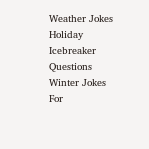Weather Jokes
Holiday Icebreaker Questions
Winter Jokes For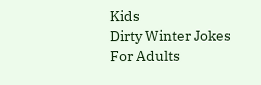Kids
Dirty Winter Jokes For Adults